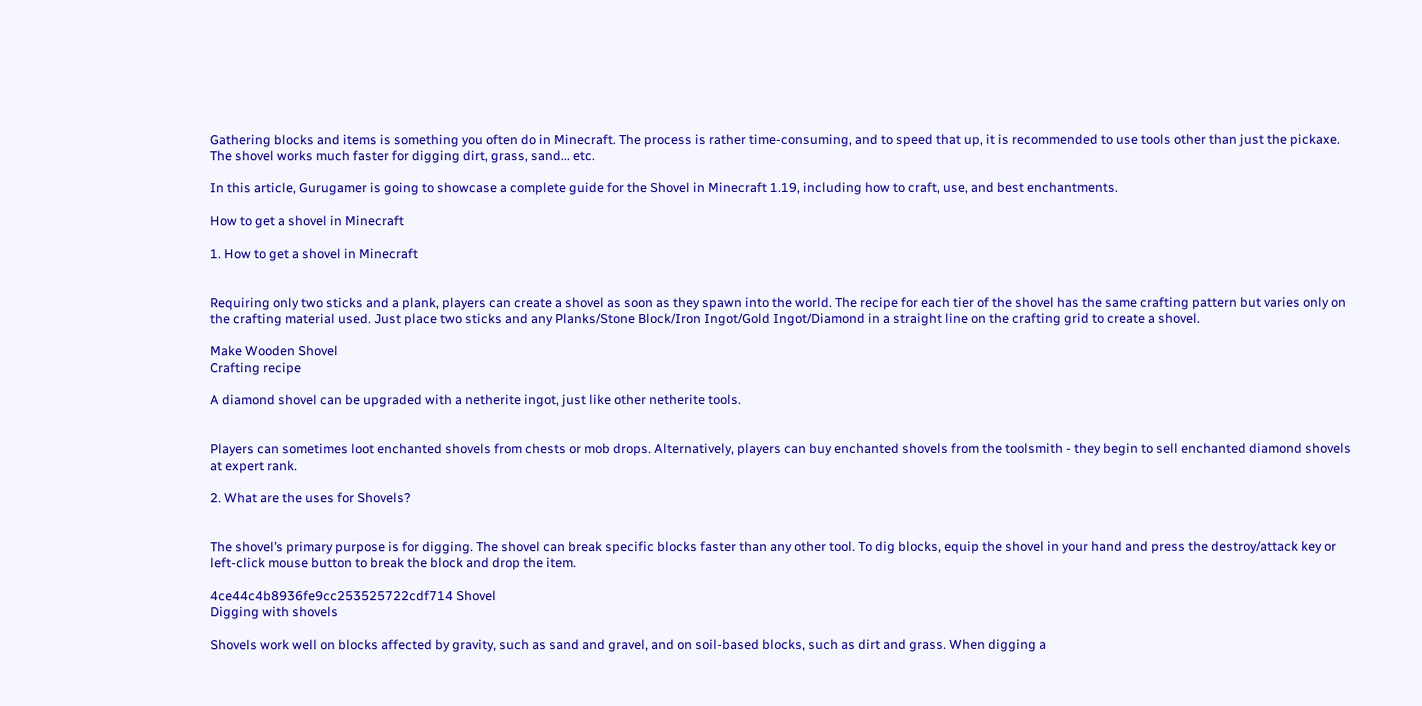Gathering blocks and items is something you often do in Minecraft. The process is rather time-consuming, and to speed that up, it is recommended to use tools other than just the pickaxe. The shovel works much faster for digging dirt, grass, sand... etc.

In this article, Gurugamer is going to showcase a complete guide for the Shovel in Minecraft 1.19, including how to craft, use, and best enchantments.

How to get a shovel in Minecraft

1. How to get a shovel in Minecraft


Requiring only two sticks and a plank, players can create a shovel as soon as they spawn into the world. The recipe for each tier of the shovel has the same crafting pattern but varies only on the crafting material used. Just place two sticks and any Planks/Stone Block/Iron Ingot/Gold Ingot/Diamond in a straight line on the crafting grid to create a shovel.

Make Wooden Shovel
Crafting recipe

A diamond shovel can be upgraded with a netherite ingot, just like other netherite tools.


Players can sometimes loot enchanted shovels from chests or mob drops. Alternatively, players can buy enchanted shovels from the toolsmith - they begin to sell enchanted diamond shovels at expert rank.

2. What are the uses for Shovels?


The shovel’s primary purpose is for digging. The shovel can break specific blocks faster than any other tool. To dig blocks, equip the shovel in your hand and press the destroy/attack key or left-click mouse button to break the block and drop the item.

4ce44c4b8936fe9cc253525722cdf714 Shovel
Digging with shovels

Shovels work well on blocks affected by gravity, such as sand and gravel, and on soil-based blocks, such as dirt and grass. When digging a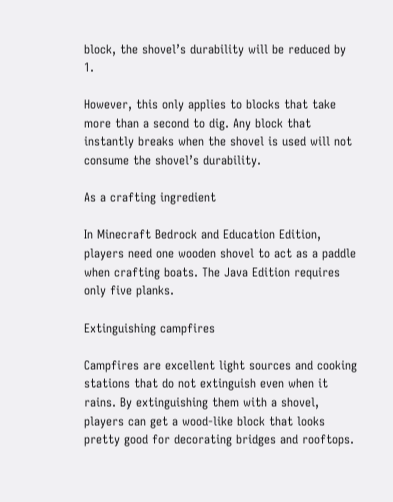block, the shovel’s durability will be reduced by 1.

However, this only applies to blocks that take more than a second to dig. Any block that instantly breaks when the shovel is used will not consume the shovel’s durability.

As a crafting ingredient

In Minecraft Bedrock and Education Edition, players need one wooden shovel to act as a paddle when crafting boats. The Java Edition requires only five planks.

Extinguishing campfires

Campfires are excellent light sources and cooking stations that do not extinguish even when it rains. By extinguishing them with a shovel, players can get a wood-like block that looks pretty good for decorating bridges and rooftops.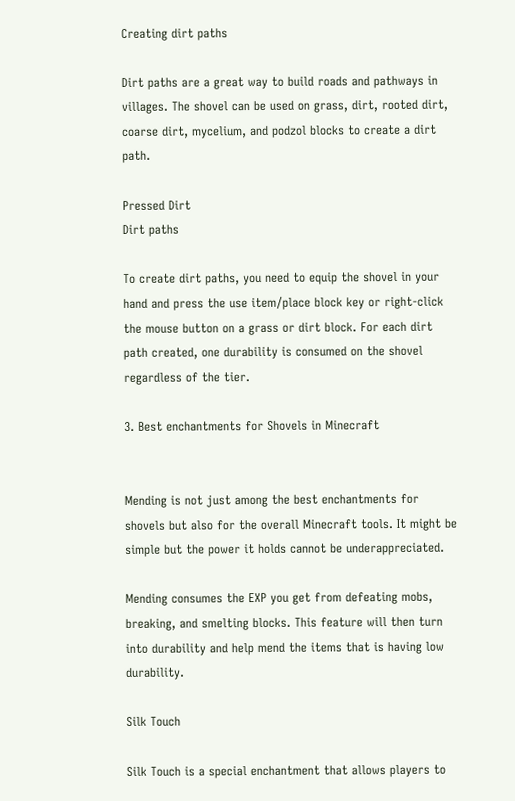Creating dirt paths

Dirt paths are a great way to build roads and pathways in villages. The shovel can be used on grass, dirt, rooted dirt, coarse dirt, mycelium, and podzol blocks to create a dirt path.

Pressed Dirt
Dirt paths

To create dirt paths, you need to equip the shovel in your hand and press the use item/place block key or right-click the mouse button on a grass or dirt block. For each dirt path created, one durability is consumed on the shovel regardless of the tier.

3. Best enchantments for Shovels in Minecraft


Mending is not just among the best enchantments for shovels but also for the overall Minecraft tools. It might be simple but the power it holds cannot be underappreciated.

Mending consumes the EXP you get from defeating mobs, breaking, and smelting blocks. This feature will then turn into durability and help mend the items that is having low durability.

Silk Touch

Silk Touch is a special enchantment that allows players to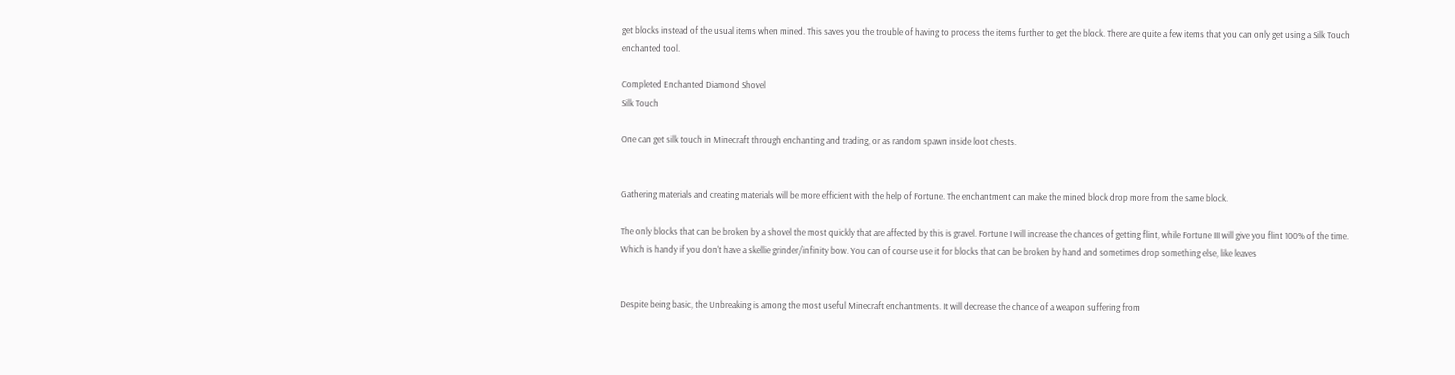get blocks instead of the usual items when mined. This saves you the trouble of having to process the items further to get the block. There are quite a few items that you can only get using a Silk Touch enchanted tool.

Completed Enchanted Diamond Shovel
Silk Touch

One can get silk touch in Minecraft through enchanting and trading, or as random spawn inside loot chests.


Gathering materials and creating materials will be more efficient with the help of Fortune. The enchantment can make the mined block drop more from the same block.

The only blocks that can be broken by a shovel the most quickly that are affected by this is gravel. Fortune I will increase the chances of getting flint, while Fortune III will give you flint 100% of the time. Which is handy if you don't have a skellie grinder/infinity bow. You can of course use it for blocks that can be broken by hand and sometimes drop something else, like leaves


Despite being basic, the Unbreaking is among the most useful Minecraft enchantments. It will decrease the chance of a weapon suffering from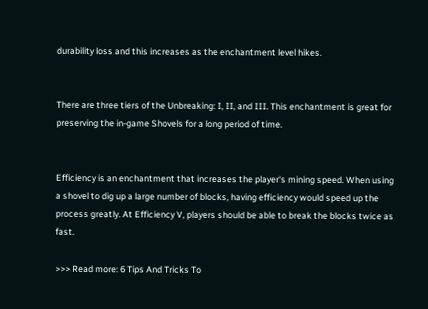durability loss and this increases as the enchantment level hikes.


There are three tiers of the Unbreaking: I, II, and III. This enchantment is great for preserving the in-game Shovels for a long period of time.


Efficiency is an enchantment that increases the player's mining speed. When using a shovel to dig up a large number of blocks, having efficiency would speed up the process greatly. At Efficiency V, players should be able to break the blocks twice as fast.

>>> Read more: 6 Tips And Tricks To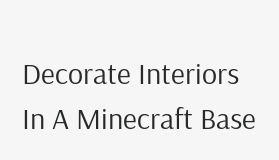Decorate Interiors In A Minecraft Base